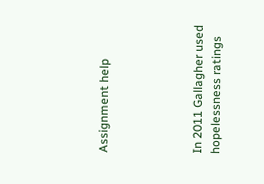Assignment help




In 2011 Gallagher used hopelessness ratings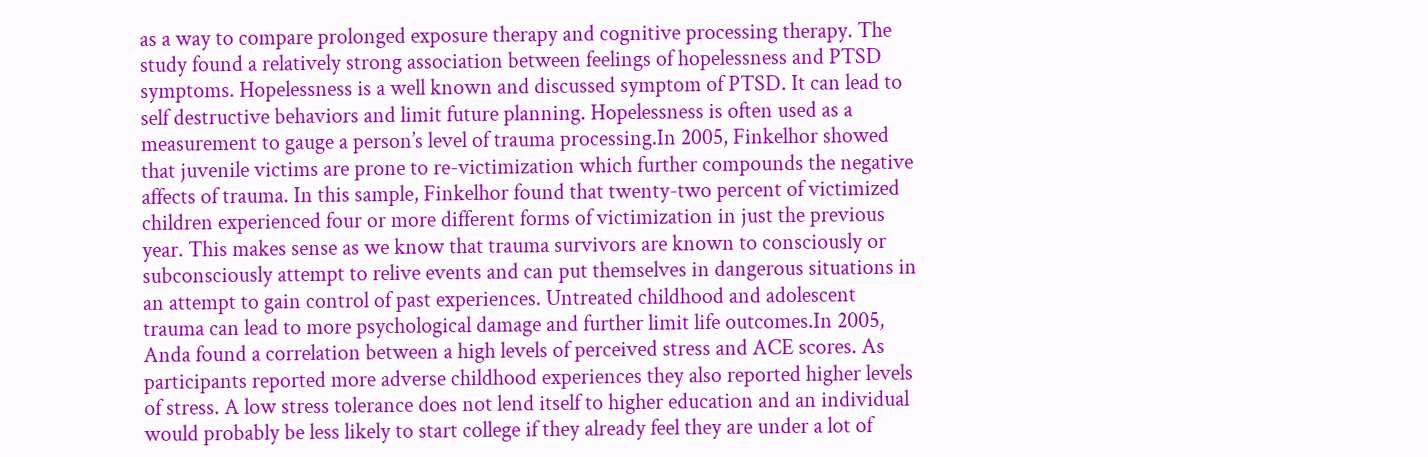as a way to compare prolonged exposure therapy and cognitive processing therapy. The study found a relatively strong association between feelings of hopelessness and PTSD symptoms. Hopelessness is a well known and discussed symptom of PTSD. It can lead to self destructive behaviors and limit future planning. Hopelessness is often used as a measurement to gauge a person’s level of trauma processing.In 2005, Finkelhor showed that juvenile victims are prone to re-victimization which further compounds the negative affects of trauma. In this sample, Finkelhor found that twenty-two percent of victimized children experienced four or more different forms of victimization in just the previous year. This makes sense as we know that trauma survivors are known to consciously or subconsciously attempt to relive events and can put themselves in dangerous situations in an attempt to gain control of past experiences. Untreated childhood and adolescent trauma can lead to more psychological damage and further limit life outcomes.In 2005, Anda found a correlation between a high levels of perceived stress and ACE scores. As participants reported more adverse childhood experiences they also reported higher levels of stress. A low stress tolerance does not lend itself to higher education and an individual would probably be less likely to start college if they already feel they are under a lot of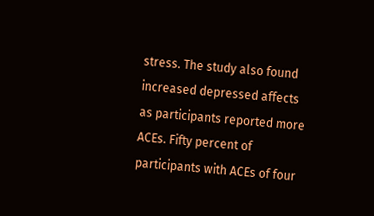stress. The study also found increased depressed affects as participants reported more ACEs. Fifty percent of participants with ACEs of four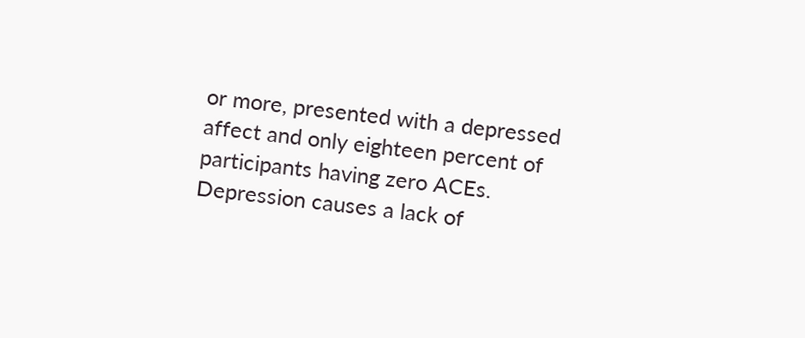or more, presented with a depressed affect and only eighteen percent of participants having zero ACEs. Depression causes a lack of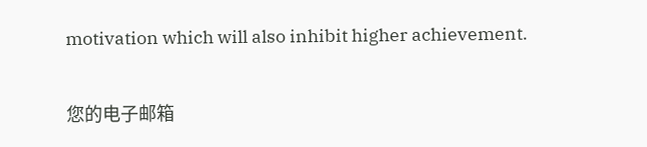motivation which will also inhibit higher achievement.


您的电子邮箱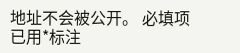地址不会被公开。 必填项已用*标注